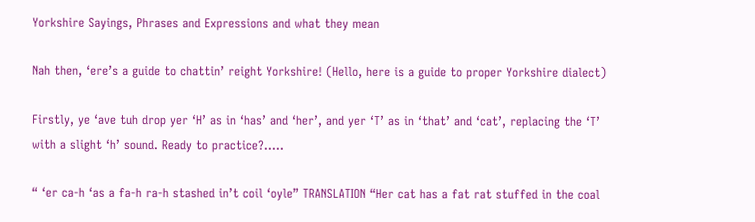Yorkshire Sayings, Phrases and Expressions and what they mean

Nah then, ‘ere’s a guide to chattin’ reight Yorkshire! (Hello, here is a guide to proper Yorkshire dialect)

Firstly, ye ‘ave tuh drop yer ‘H’ as in ‘has’ and ‘her’, and yer ‘T’ as in ‘that’ and ‘cat’, replacing the ‘T’ with a slight ‘h’ sound. Ready to practice?…..

“ ‘er ca-h ‘as a fa-h ra-h stashed in’t coil ‘oyle” TRANSLATION “Her cat has a fat rat stuffed in the coal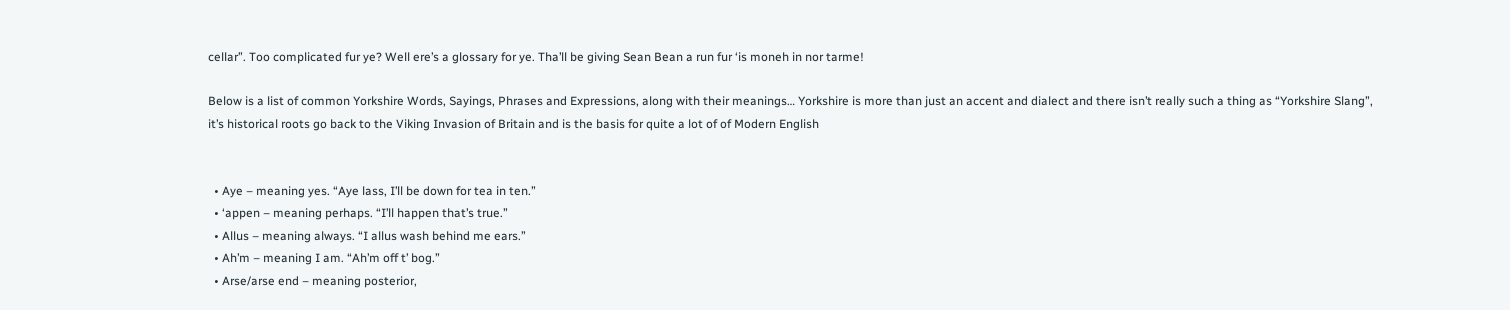cellar”. Too complicated fur ye? Well ere’s a glossary for ye. Tha’ll be giving Sean Bean a run fur ‘is moneh in nor tarme!

Below is a list of common Yorkshire Words, Sayings, Phrases and Expressions, along with their meanings… Yorkshire is more than just an accent and dialect and there isn’t really such a thing as “Yorkshire Slang”, it’s historical roots go back to the Viking Invasion of Britain and is the basis for quite a lot of of Modern English


  • Aye – meaning yes. “Aye lass, I’ll be down for tea in ten.”
  • ‘appen – meaning perhaps. “I’ll happen that’s true.”
  • Allus – meaning always. “I allus wash behind me ears.”
  • Ah’m – meaning I am. “Ah’m off t’ bog.”
  • Arse/arse end – meaning posterior,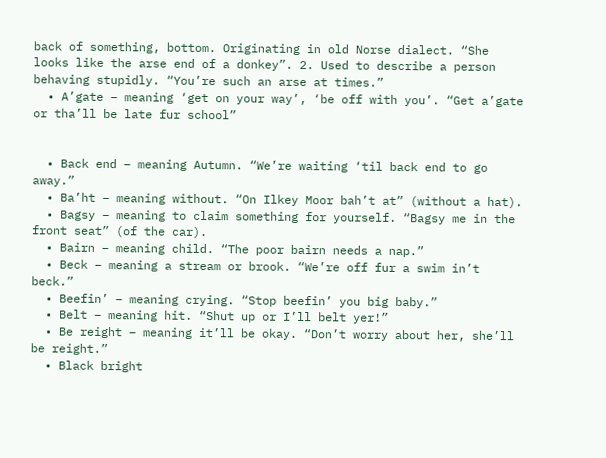back of something, bottom. Originating in old Norse dialect. “She looks like the arse end of a donkey”. 2. Used to describe a person behaving stupidly. “You’re such an arse at times.”
  • A’gate – meaning ‘get on your way’, ‘be off with you’. “Get a’gate or tha’ll be late fur school”


  • Back end – meaning Autumn. “We’re waiting ‘til back end to go away.”
  • Ba’ht – meaning without. “On Ilkey Moor bah’t at” (without a hat).
  • Bagsy – meaning to claim something for yourself. “Bagsy me in the front seat” (of the car).
  • Bairn – meaning child. “The poor bairn needs a nap.”
  • Beck – meaning a stream or brook. “We’re off fur a swim in’t beck.”
  • Beefin’ – meaning crying. “Stop beefin’ you big baby.”
  • Belt – meaning hit. “Shut up or I’ll belt yer!”
  • Be reight – meaning it’ll be okay. “Don’t worry about her, she’ll be reight.”
  • Black bright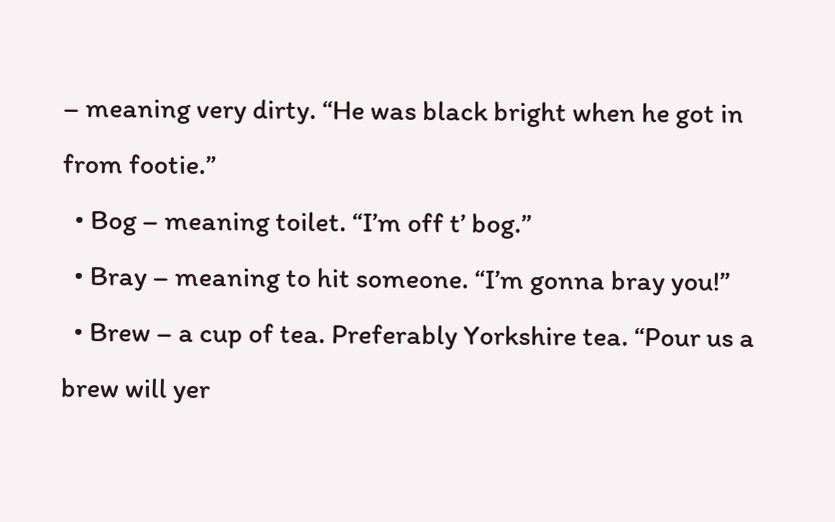– meaning very dirty. “He was black bright when he got in from footie.”
  • Bog – meaning toilet. “I’m off t’ bog.”
  • Bray – meaning to hit someone. “I’m gonna bray you!”
  • Brew – a cup of tea. Preferably Yorkshire tea. “Pour us a brew will yer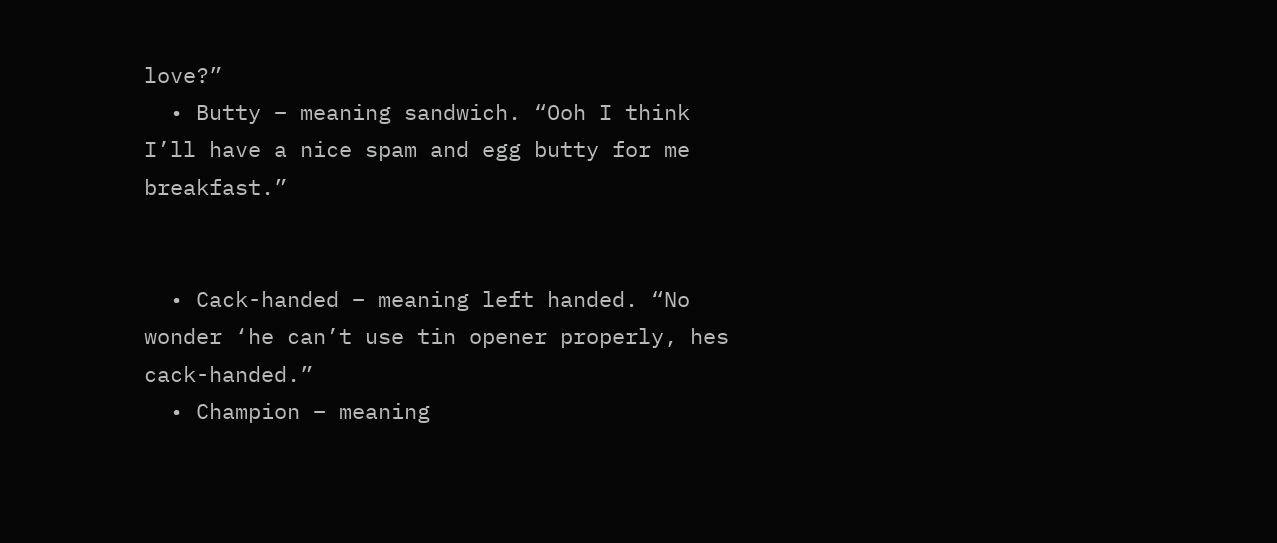love?”
  • Butty – meaning sandwich. “Ooh I think I’ll have a nice spam and egg butty for me breakfast.”


  • Cack-handed – meaning left handed. “No wonder ‘he can’t use tin opener properly, hes cack-handed.”
  • Champion – meaning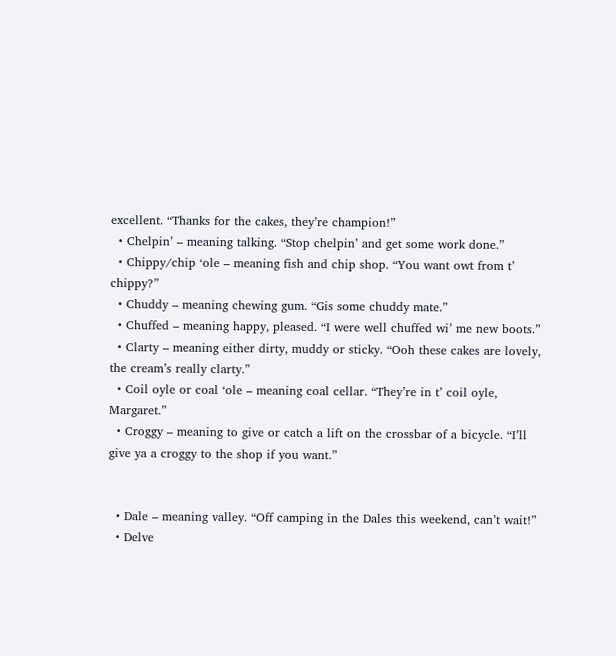excellent. “Thanks for the cakes, they’re champion!”
  • Chelpin’ – meaning talking. “Stop chelpin’ and get some work done.”
  • Chippy/chip ‘ole – meaning fish and chip shop. “You want owt from t’ chippy?”
  • Chuddy – meaning chewing gum. “Gis some chuddy mate.”
  • Chuffed – meaning happy, pleased. “I were well chuffed wi’ me new boots.”
  • Clarty – meaning either dirty, muddy or sticky. “Ooh these cakes are lovely, the cream’s really clarty.”
  • Coil oyle or coal ‘ole – meaning coal cellar. “They’re in t’ coil oyle, Margaret.”
  • Croggy – meaning to give or catch a lift on the crossbar of a bicycle. “I’ll give ya a croggy to the shop if you want.”


  • Dale – meaning valley. “Off camping in the Dales this weekend, can’t wait!”
  • Delve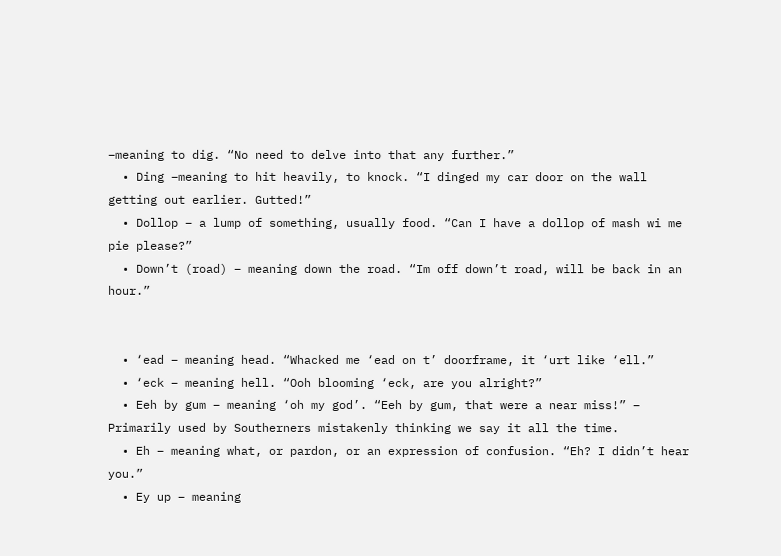–meaning to dig. “No need to delve into that any further.”
  • Ding –meaning to hit heavily, to knock. “I dinged my car door on the wall getting out earlier. Gutted!”
  • Dollop – a lump of something, usually food. “Can I have a dollop of mash wi me pie please?”
  • Down’t (road) – meaning down the road. “Im off down’t road, will be back in an hour.”


  • ‘ead – meaning head. “Whacked me ‘ead on t’ doorframe, it ‘urt like ‘ell.”
  • ‘eck – meaning hell. “Ooh blooming ‘eck, are you alright?”
  • Eeh by gum – meaning ‘oh my god’. “Eeh by gum, that were a near miss!” – Primarily used by Southerners mistakenly thinking we say it all the time.
  • Eh – meaning what, or pardon, or an expression of confusion. “Eh? I didn’t hear you.”
  • Ey up – meaning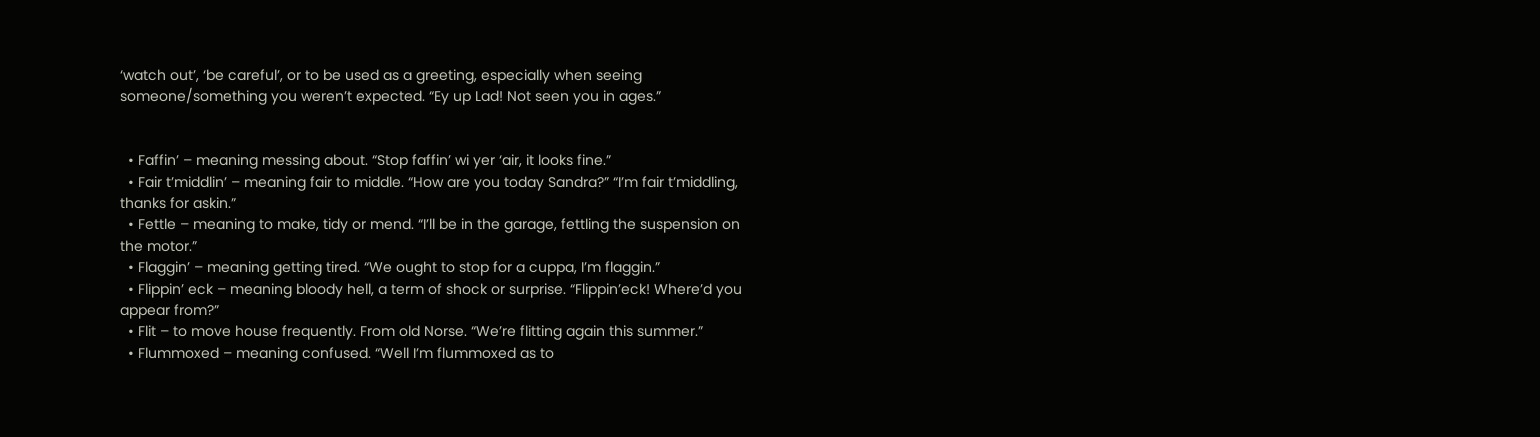‘watch out’, ‘be careful’, or to be used as a greeting, especially when seeing someone/something you weren’t expected. “Ey up Lad! Not seen you in ages.”


  • Faffin’ – meaning messing about. “Stop faffin’ wi yer ‘air, it looks fine.”
  • Fair t’middlin’ – meaning fair to middle. “How are you today Sandra?” “I’m fair t’middling, thanks for askin.”
  • Fettle – meaning to make, tidy or mend. “I’ll be in the garage, fettling the suspension on the motor.”
  • Flaggin’ – meaning getting tired. “We ought to stop for a cuppa, I’m flaggin.”
  • Flippin’ eck – meaning bloody hell, a term of shock or surprise. “Flippin’eck! Where’d you appear from?”
  • Flit – to move house frequently. From old Norse. “We’re flitting again this summer.”
  • Flummoxed – meaning confused. “Well I’m flummoxed as to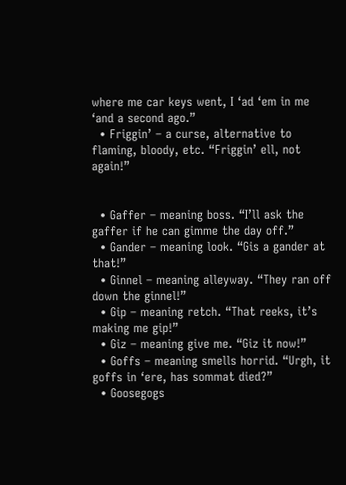where me car keys went, I ‘ad ‘em in me ‘and a second ago.”
  • Friggin’ – a curse, alternative to flaming, bloody, etc. “Friggin’ ell, not again!”


  • Gaffer – meaning boss. “I’ll ask the gaffer if he can gimme the day off.”
  • Gander – meaning look. “Gis a gander at that!”
  • Ginnel – meaning alleyway. “They ran off down the ginnel!”
  • Gip – meaning retch. “That reeks, it’s making me gip!”
  • Giz – meaning give me. “Giz it now!”
  • Goffs – meaning smells horrid. “Urgh, it goffs in ‘ere, has sommat died?”
  • Goosegogs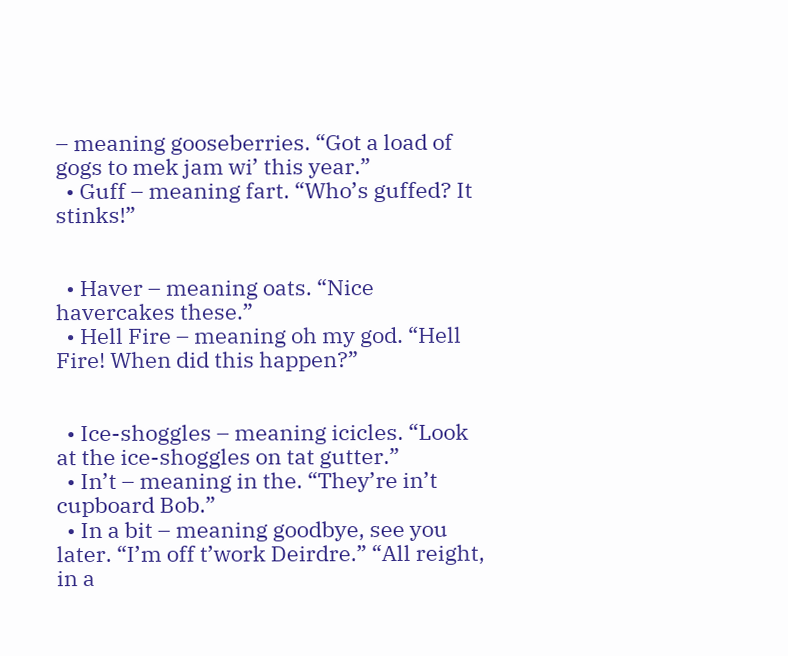– meaning gooseberries. “Got a load of gogs to mek jam wi’ this year.”
  • Guff – meaning fart. “Who’s guffed? It stinks!”


  • Haver – meaning oats. “Nice havercakes these.”
  • Hell Fire – meaning oh my god. “Hell Fire! When did this happen?”


  • Ice-shoggles – meaning icicles. “Look at the ice-shoggles on tat gutter.”
  • In’t – meaning in the. “They’re in’t cupboard Bob.”
  • In a bit – meaning goodbye, see you later. “I’m off t’work Deirdre.” “All reight, in a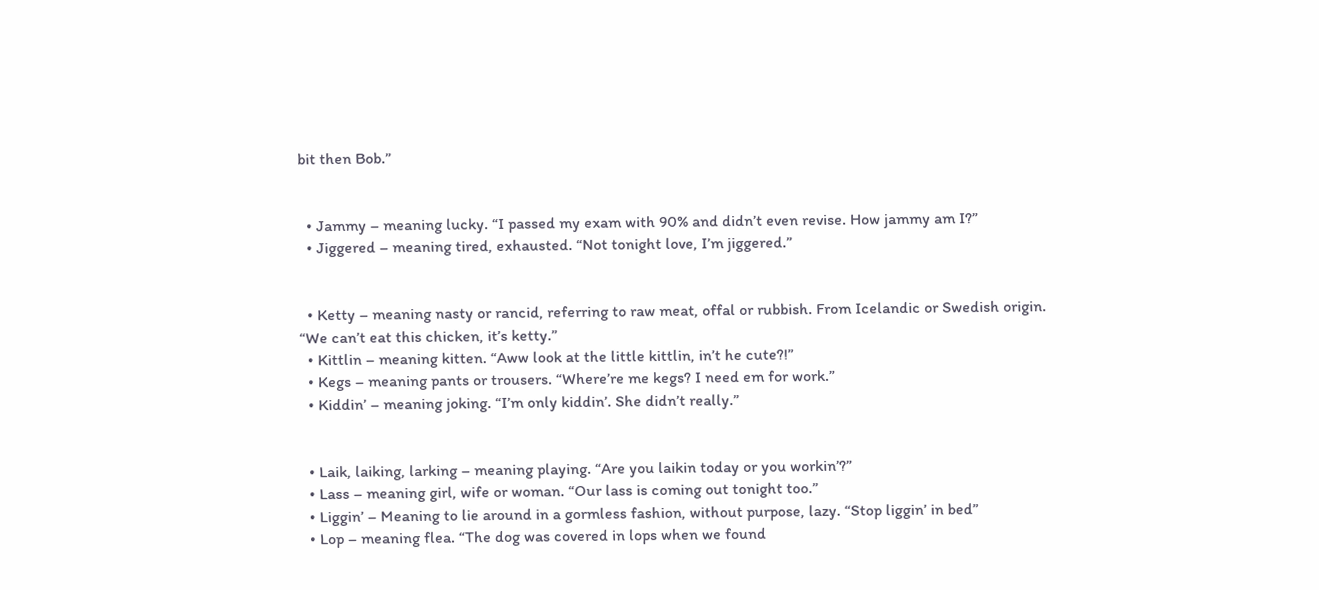bit then Bob.”


  • Jammy – meaning lucky. “I passed my exam with 90% and didn’t even revise. How jammy am I?”
  • Jiggered – meaning tired, exhausted. “Not tonight love, I’m jiggered.”


  • Ketty – meaning nasty or rancid, referring to raw meat, offal or rubbish. From Icelandic or Swedish origin. “We can’t eat this chicken, it’s ketty.”
  • Kittlin – meaning kitten. “Aww look at the little kittlin, in’t he cute?!”
  • Kegs – meaning pants or trousers. “Where’re me kegs? I need em for work.”
  • Kiddin’ – meaning joking. “I’m only kiddin’. She didn’t really.”


  • Laik, laiking, larking – meaning playing. “Are you laikin today or you workin’?”
  • Lass – meaning girl, wife or woman. “Our lass is coming out tonight too.”
  • Liggin’ – Meaning to lie around in a gormless fashion, without purpose, lazy. “Stop liggin’ in bed”
  • Lop – meaning flea. “The dog was covered in lops when we found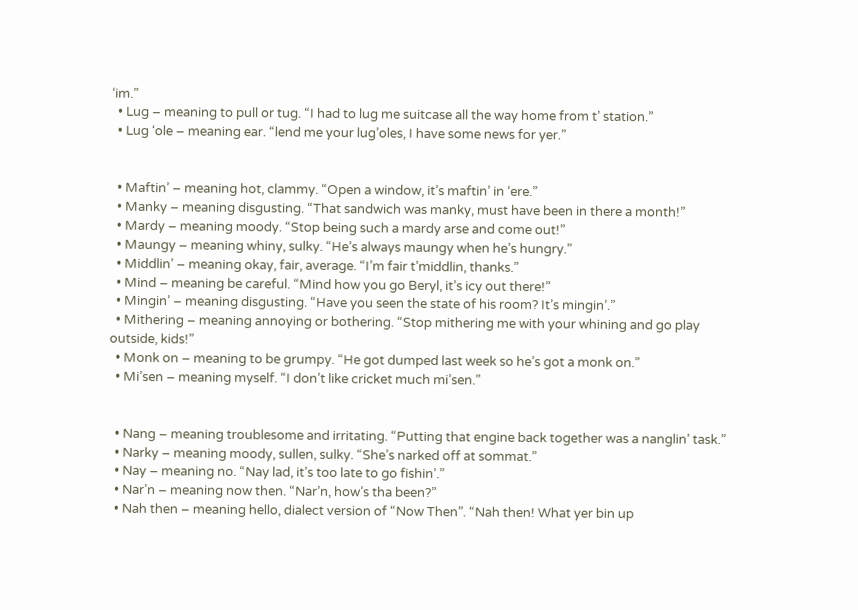‘im.”
  • Lug – meaning to pull or tug. “I had to lug me suitcase all the way home from t’ station.”
  • Lug ‘ole – meaning ear. “lend me your lug’oles, I have some news for yer.”


  • Maftin’ – meaning hot, clammy. “Open a window, it’s maftin’ in ‘ere.”
  • Manky – meaning disgusting. “That sandwich was manky, must have been in there a month!”
  • Mardy – meaning moody. “Stop being such a mardy arse and come out!”
  • Maungy – meaning whiny, sulky. “He’s always maungy when he’s hungry.”
  • Middlin’ – meaning okay, fair, average. “I’m fair t’middlin, thanks.”
  • Mind – meaning be careful. “Mind how you go Beryl, it’s icy out there!”
  • Mingin’ – meaning disgusting. “Have you seen the state of his room? It’s mingin’.”
  • Mithering – meaning annoying or bothering. “Stop mithering me with your whining and go play outside, kids!”
  • Monk on – meaning to be grumpy. “He got dumped last week so he’s got a monk on.”
  • Mi’sen – meaning myself. “I don’t like cricket much mi’sen.”


  • Nang – meaning troublesome and irritating. “Putting that engine back together was a nanglin’ task.”
  • Narky – meaning moody, sullen, sulky. “She’s narked off at sommat.”
  • Nay – meaning no. “Nay lad, it’s too late to go fishin’.”
  • Nar’n – meaning now then. “Nar’n, how’s tha been?”
  • Nah then – meaning hello, dialect version of “Now Then”. “Nah then! What yer bin up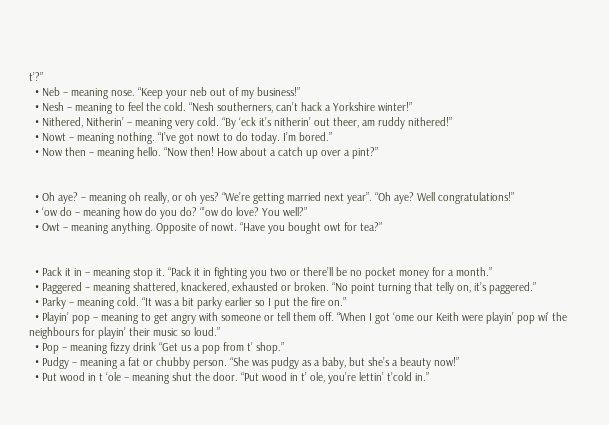t’?”
  • Neb – meaning nose. “Keep your neb out of my business!”
  • Nesh – meaning to feel the cold. “Nesh southerners, can’t hack a Yorkshire winter!”
  • Nithered, Nitherin’ – meaning very cold. “By ‘eck it’s nitherin’ out theer, am ruddy nithered!”
  • Nowt – meaning nothing. “I’ve got nowt to do today. I’m bored.”
  • Now then – meaning hello. “Now then! How about a catch up over a pint?”


  • Oh aye? – meaning oh really, or oh yes? “We’re getting married next year”. “Oh aye? Well congratulations!”
  • ‘ow do – meaning how do you do? “’ow do love? You well?”
  • Owt – meaning anything. Opposite of nowt. “Have you bought owt for tea?”


  • Pack it in – meaning stop it. “Pack it in fighting you two or there’ll be no pocket money for a month.”
  • Paggered – meaning shattered, knackered, exhausted or broken. “No point turning that telly on, it’s paggered.”
  • Parky – meaning cold. “It was a bit parky earlier so I put the fire on.”
  • Playin’ pop – meaning to get angry with someone or tell them off. “When I got ‘ome our Keith were playin’ pop wi’ the neighbours for playin’ their music so loud.”
  • Pop – meaning fizzy drink “Get us a pop from t’ shop.”
  • Pudgy – meaning a fat or chubby person. “She was pudgy as a baby, but she’s a beauty now!”
  • Put wood in t ‘ole – meaning shut the door. “Put wood in t’ ole, you’re lettin’ t’cold in.”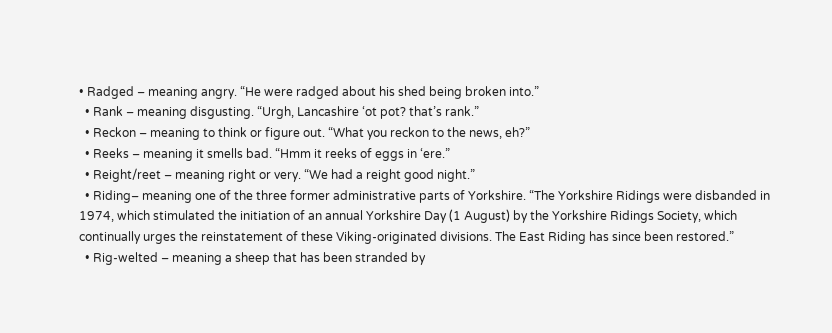• Radged – meaning angry. “He were radged about his shed being broken into.”
  • Rank – meaning disgusting. “Urgh, Lancashire ‘ot pot? that’s rank.”
  • Reckon – meaning to think or figure out. “What you reckon to the news, eh?”
  • Reeks – meaning it smells bad. “Hmm it reeks of eggs in ‘ere.”
  • Reight/reet – meaning right or very. “We had a reight good night.”
  • Riding– meaning one of the three former administrative parts of Yorkshire. “The Yorkshire Ridings were disbanded in 1974, which stimulated the initiation of an annual Yorkshire Day (1 August) by the Yorkshire Ridings Society, which continually urges the reinstatement of these Viking-originated divisions. The East Riding has since been restored.”
  • Rig-welted – meaning a sheep that has been stranded by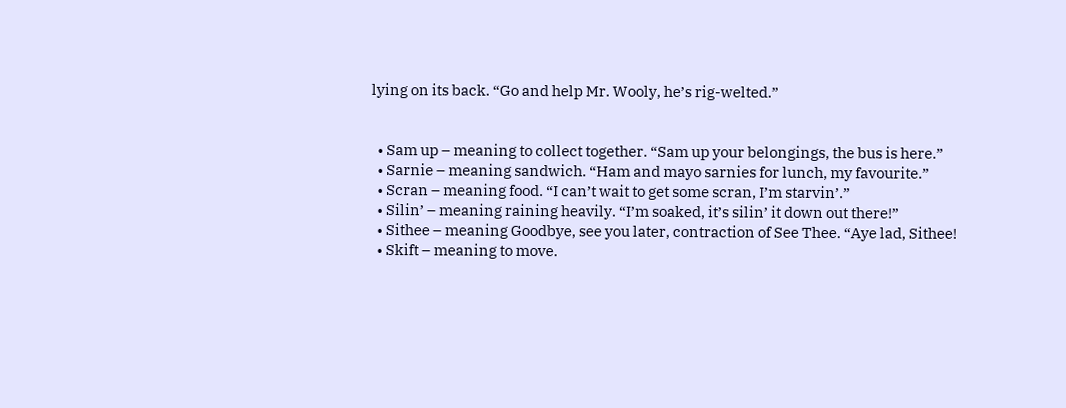lying on its back. “Go and help Mr. Wooly, he’s rig-welted.”


  • Sam up – meaning to collect together. “Sam up your belongings, the bus is here.”
  • Sarnie – meaning sandwich. “Ham and mayo sarnies for lunch, my favourite.”
  • Scran – meaning food. “I can’t wait to get some scran, I’m starvin’.”
  • Silin’ – meaning raining heavily. “I’m soaked, it’s silin’ it down out there!”
  • Sithee – meaning Goodbye, see you later, contraction of See Thee. “Aye lad, Sithee!
  • Skift – meaning to move.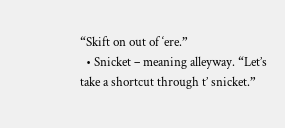“Skift on out of ‘ere.”
  • Snicket – meaning alleyway. “Let’s take a shortcut through t’ snicket.”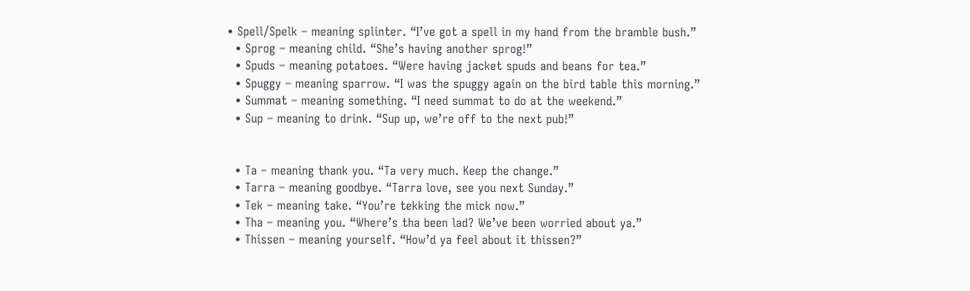• Spell/Spelk – meaning splinter. “I’ve got a spell in my hand from the bramble bush.”
  • Sprog – meaning child. “She’s having another sprog!”
  • Spuds – meaning potatoes. “Were having jacket spuds and beans for tea.”
  • Spuggy – meaning sparrow. “I was the spuggy again on the bird table this morning.”
  • Summat – meaning something. “I need summat to do at the weekend.”
  • Sup – meaning to drink. “Sup up, we’re off to the next pub!”


  • Ta – meaning thank you. “Ta very much. Keep the change.”
  • Tarra – meaning goodbye. “Tarra love, see you next Sunday.”
  • Tek – meaning take. “You’re tekking the mick now.”
  • Tha – meaning you. “Where’s tha been lad? We’ve been worried about ya.”
  • Thissen – meaning yourself. “How’d ya feel about it thissen?”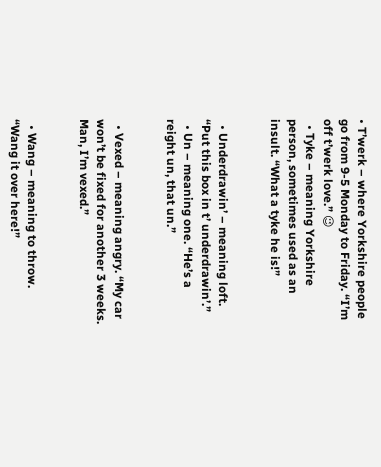• T’werk – where Yorkshire people go from 9-5 Monday to Friday. “I’m off t’werk love.” 😉
  • Tyke – meaning Yorkshire person, sometimes used as an insult. “What a tyke he is!”


  • Underdrawin’ – meaning loft. “Put this box in t’ underdrawin’.”
  • Un – meaning one. “He’s a reight un, that un.”


  • Vexed – meaning angry. “My car won’t be fixed for another 3 weeks. Man, I’m vexed.”


  • Wang – meaning to throw. “Wang it over here!”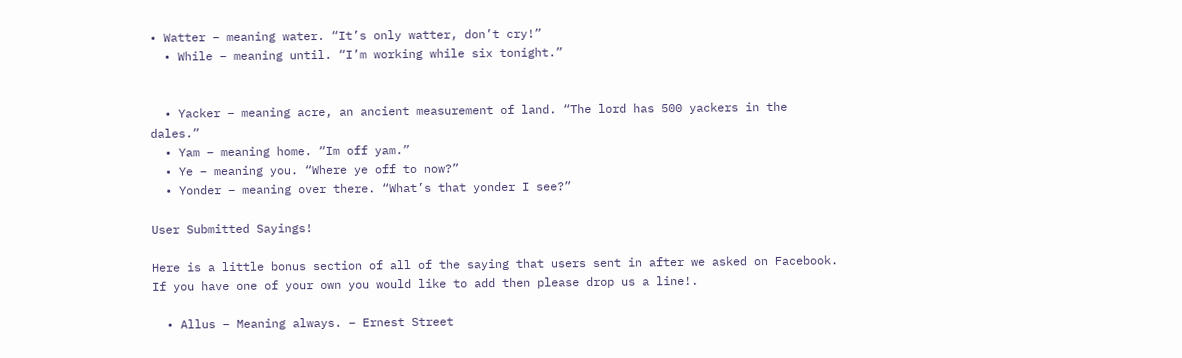• Watter – meaning water. “It’s only watter, don’t cry!”
  • While – meaning until. “I’m working while six tonight.”


  • Yacker – meaning acre, an ancient measurement of land. “The lord has 500 yackers in the dales.”
  • Yam – meaning home. “Im off yam.”
  • Ye – meaning you. “Where ye off to now?”
  • Yonder – meaning over there. “What’s that yonder I see?”

User Submitted Sayings!

Here is a little bonus section of all of the saying that users sent in after we asked on Facebook. If you have one of your own you would like to add then please drop us a line!.

  • Allus – Meaning always. – Ernest Street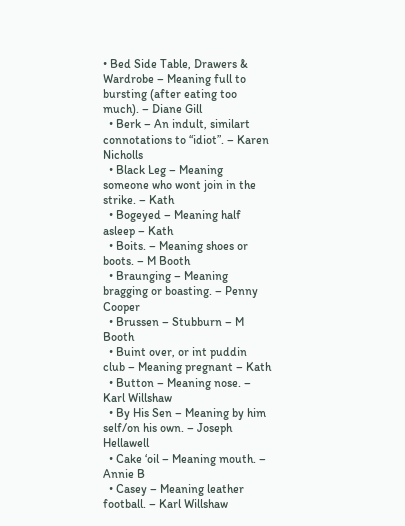• Bed Side Table, Drawers & Wardrobe – Meaning full to bursting (after eating too much). – Diane Gill
  • Berk – An indult, similart connotations to “idiot”. – Karen Nicholls
  • Black Leg – Meaning someone who wont join in the strike. – Kath
  • Bogeyed – Meaning half asleep – Kath
  • Boits. – Meaning shoes or boots. – M Booth
  • Braunging – Meaning bragging or boasting. – Penny Cooper
  • Brussen – Stubburn – M Booth
  • Buint over, or int puddin club – Meaning pregnant – Kath
  • Button – Meaning nose. – Karl Willshaw
  • By His Sen – Meaning by him self/on his own. – Joseph Hellawell
  • Cake ‘oil – Meaning mouth. – Annie B
  • Casey – Meaning leather football. – Karl Willshaw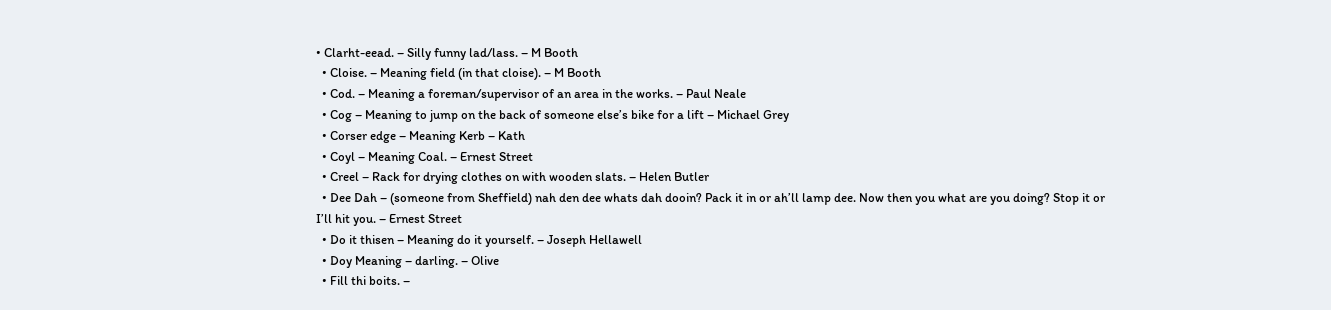• Clarht-eead. – Silly funny lad/lass. – M Booth
  • Cloise. – Meaning field (in that cloise). – M Booth
  • Cod. – Meaning a foreman/supervisor of an area in the works. – Paul Neale
  • Cog – Meaning to jump on the back of someone else’s bike for a lift – Michael Grey
  • Corser edge – Meaning Kerb – Kath
  • Coyl – Meaning Coal. – Ernest Street
  • Creel – Rack for drying clothes on with wooden slats. – Helen Butler
  • Dee Dah – (someone from Sheffield) nah den dee whats dah dooin? Pack it in or ah’ll lamp dee. Now then you what are you doing? Stop it or I’ll hit you. – Ernest Street
  • Do it thisen – Meaning do it yourself. – Joseph Hellawell
  • Doy Meaning – darling. – Olive
  • Fill thi boits. –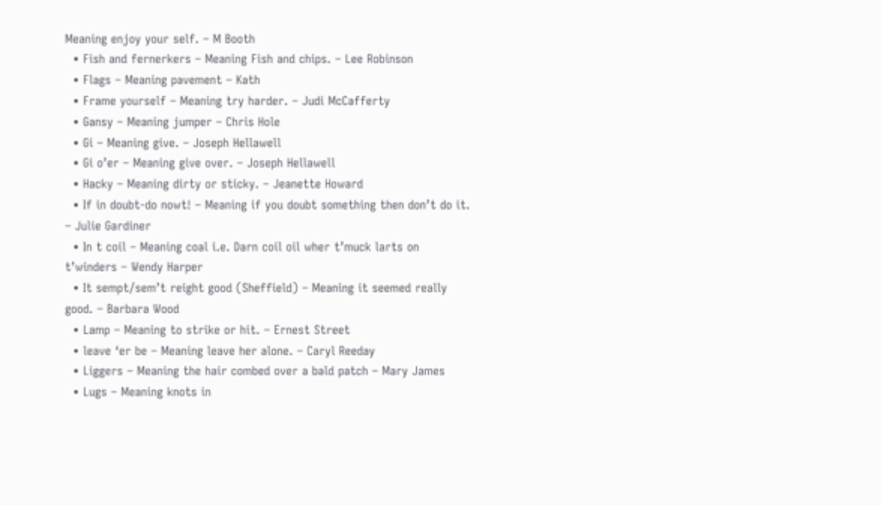Meaning enjoy your self. – M Booth
  • Fish and fernerkers – Meaning Fish and chips. – Lee Robinson
  • Flags – Meaning pavement – Kath
  • Frame yourself – Meaning try harder. – Judi McCafferty
  • Gansy – Meaning jumper – Chris Hole
  • Gi – Meaning give. – Joseph Hellawell
  • Gi o’er – Meaning give over. – Joseph Hellawell
  • Hacky – Meaning dirty or sticky. – Jeanette Howard
  • If in doubt-do nowt! – Meaning if you doubt something then don’t do it. – Julie Gardiner
  • In t coil – Meaning coal i.e. Darn coil oil wher t’muck larts on t’winders – Wendy Harper
  • It sempt/sem’t reight good (Sheffield) – Meaning it seemed really good. – Barbara Wood
  • Lamp – Meaning to strike or hit. – Ernest Street
  • leave ‘er be – Meaning leave her alone. – Caryl Reeday
  • Liggers – Meaning the hair combed over a bald patch – Mary James
  • Lugs – Meaning knots in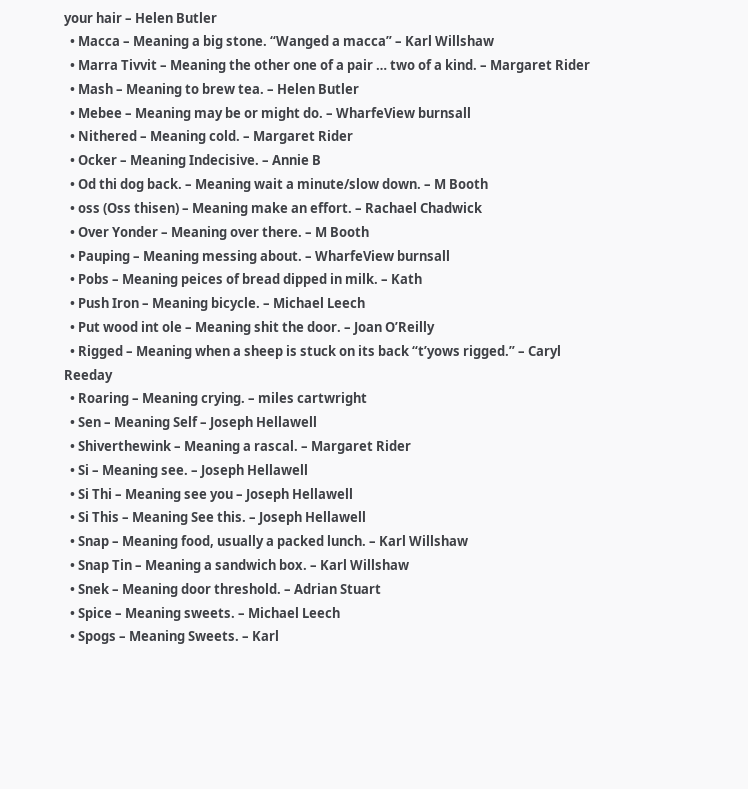your hair – Helen Butler
  • Macca – Meaning a big stone. “Wanged a macca” – Karl Willshaw
  • Marra Tivvit – Meaning the other one of a pair … two of a kind. – Margaret Rider
  • Mash – Meaning to brew tea. – Helen Butler
  • Mebee – Meaning may be or might do. – WharfeView burnsall
  • Nithered – Meaning cold. – Margaret Rider
  • Ocker – Meaning Indecisive. – Annie B
  • Od thi dog back. – Meaning wait a minute/slow down. – M Booth
  • oss (Oss thisen) – Meaning make an effort. – Rachael Chadwick
  • Over Yonder – Meaning over there. – M Booth
  • Pauping – Meaning messing about. – WharfeView burnsall
  • Pobs – Meaning peices of bread dipped in milk. – Kath
  • Push Iron – Meaning bicycle. – Michael Leech
  • Put wood int ole – Meaning shit the door. – Joan O’Reilly
  • Rigged – Meaning when a sheep is stuck on its back “t’yows rigged.” – Caryl Reeday
  • Roaring – Meaning crying. – miles cartwright
  • Sen – Meaning Self – Joseph Hellawell
  • Shiverthewink – Meaning a rascal. – Margaret Rider
  • Si – Meaning see. – Joseph Hellawell
  • Si Thi – Meaning see you – Joseph Hellawell
  • Si This – Meaning See this. – Joseph Hellawell
  • Snap – Meaning food, usually a packed lunch. – Karl Willshaw
  • Snap Tin – Meaning a sandwich box. – Karl Willshaw
  • Snek – Meaning door threshold. – Adrian Stuart
  • Spice – Meaning sweets. – Michael Leech
  • Spogs – Meaning Sweets. – Karl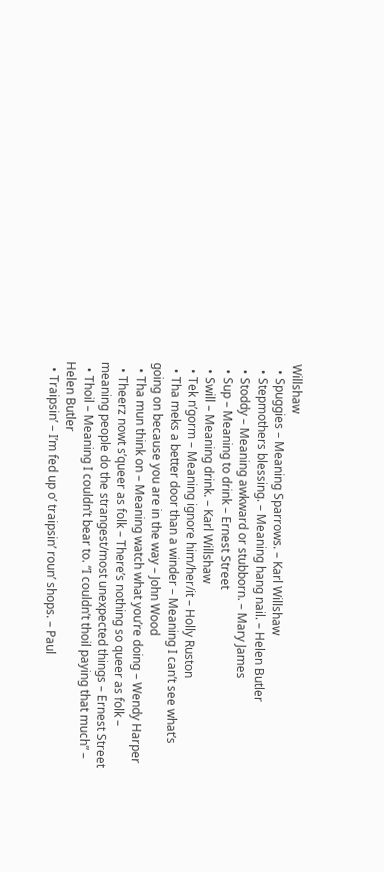Willshaw
  • Spuggies – Meaning Sparrows. – Karl Willshaw
  • Stepmothers blessing. – Meaning hang nail. – Helen Butler
  • Stoddy – Meaning awkward or stubborn. – Mary James
  • Sup – Meaning to drink – Ernest Street
  • Swill – Meaning drink. – Karl Willshaw
  • Tek n’gorm – Meaning ignore him/her/it – Holly Ruston
  • Tha meks a better door than a winder – Meaning I can’t see what’s going on because you are in the way – John Wood
  • Tha mun think on – Meaning watch what you’re doing – Wendy Harper
  • Theerz nowt s’queer as folk – There’s nothing so queer as folk – meaning people do the strangest/most unexpected things – Ernest Street
  • Thoil – Meaning I couldn’t bear to. “I couldn’t thoil paying that much” – Helen Butler
  • Traipsin’ – I’m fed up o’ traipsin’ roun’ shops. – Paul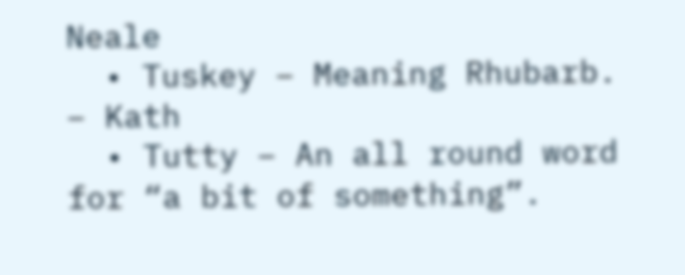Neale
  • Tuskey – Meaning Rhubarb. – Kath
  • Tutty – An all round word for “a bit of something”.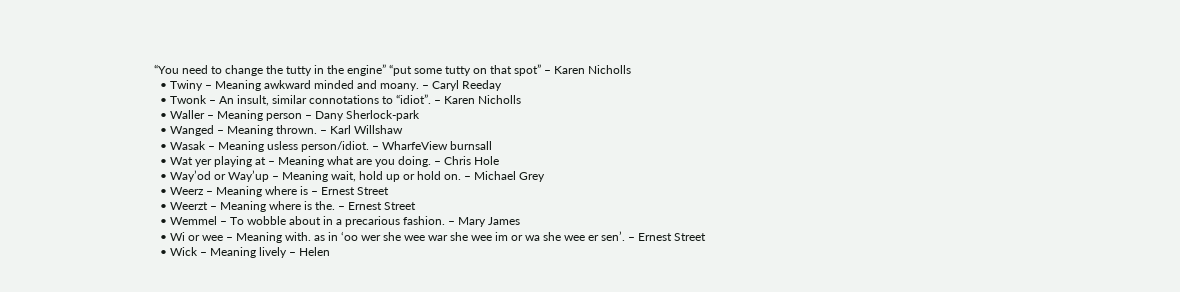“You need to change the tutty in the engine” “put some tutty on that spot” – Karen Nicholls
  • Twiny – Meaning awkward minded and moany. – Caryl Reeday
  • Twonk – An insult, similar connotations to “idiot”. – Karen Nicholls
  • Waller – Meaning person – Dany Sherlock-park
  • Wanged – Meaning thrown. – Karl Willshaw
  • Wasak – Meaning usless person/idiot. – WharfeView burnsall
  • Wat yer playing at – Meaning what are you doing. – Chris Hole
  • Way’od or Way’up – Meaning wait, hold up or hold on. – Michael Grey
  • Weerz – Meaning where is – Ernest Street
  • Weerzt – Meaning where is the. – Ernest Street
  • Wemmel – To wobble about in a precarious fashion. – Mary James
  • Wi or wee – Meaning with. as in ‘oo wer she wee war she wee im or wa she wee er sen’. – Ernest Street
  • Wick – Meaning lively – Helen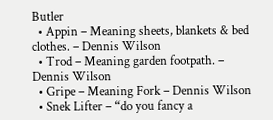Butler
  • Appin – Meaning sheets, blankets & bed clothes. – Dennis Wilson
  • Trod – Meaning garden footpath. – Dennis Wilson
  • Gripe – Meaning Fork – Dennis Wilson
  • Snek Lifter – “do you fancy a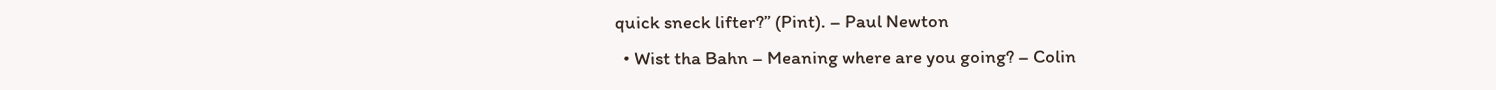quick sneck lifter?” (Pint). – Paul Newton
  • Wist tha Bahn – Meaning where are you going? – Colin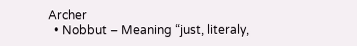Archer
  • Nobbut – Meaning “just, literaly,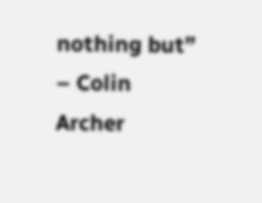nothing but” – Colin Archer